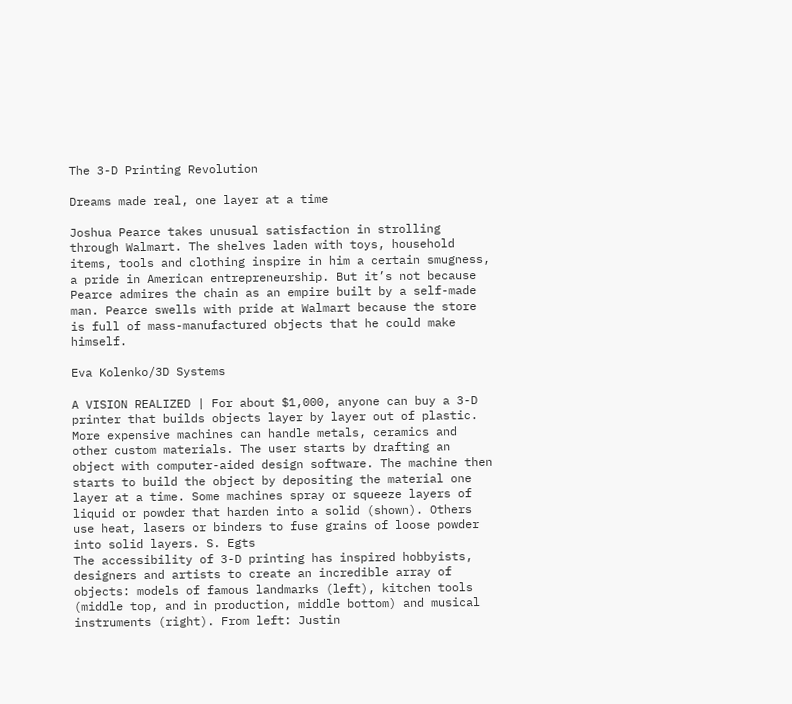The 3-D Printing Revolution

Dreams made real, one layer at a time

Joshua Pearce takes unusual satisfaction in strolling through Walmart. The shelves laden with toys, household items, tools and clothing inspire in him a certain smugness, a pride in American entrepreneurship. But it’s not because Pearce admires the chain as an empire built by a self-made man. Pearce swells with pride at Walmart because the store is full of mass-manufactured objects that he could make himself.

Eva Kolenko/3D Systems

A VISION REALIZED | For about $1,000, anyone can buy a 3-D printer that builds objects layer by layer out of plastic. More expensive machines can handle metals, ceramics and other custom materials. The user starts by drafting an object with computer-aided design software. The machine then starts to build the object by depositing the material one layer at a time. Some machines spray or squeeze layers of liquid or powder that harden into a solid (shown). Others use heat, lasers or binders to fuse grains of loose powder into solid layers. S. Egts
The accessibility of 3-D printing has inspired hobbyists, designers and artists to create an incredible array of objects: models of famous landmarks (left), kitchen tools (middle top, and in production, middle bottom) and musical instruments (right). From left: Justin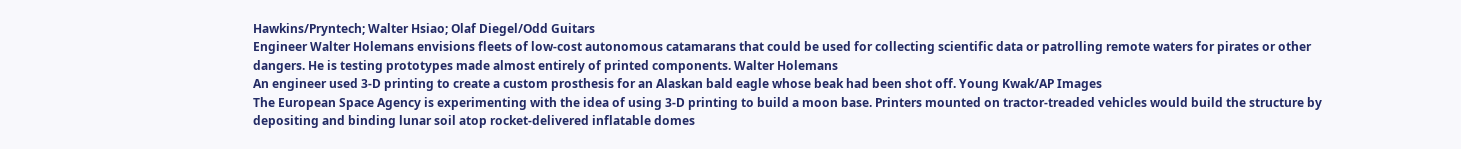Hawkins/Pryntech; Walter Hsiao; Olaf Diegel/Odd Guitars
Engineer Walter Holemans envisions fleets of low-cost autonomous catamarans that could be used for collecting scientific data or patrolling remote waters for pirates or other dangers. He is testing prototypes made almost entirely of printed components. Walter Holemans
An engineer used 3-D printing to create a custom prosthesis for an Alaskan bald eagle whose beak had been shot off. Young Kwak/AP Images
The European Space Agency is experimenting with the idea of using 3-D printing to build a moon base. Printers mounted on tractor-treaded vehicles would build the structure by depositing and binding lunar soil atop rocket-delivered inflatable domes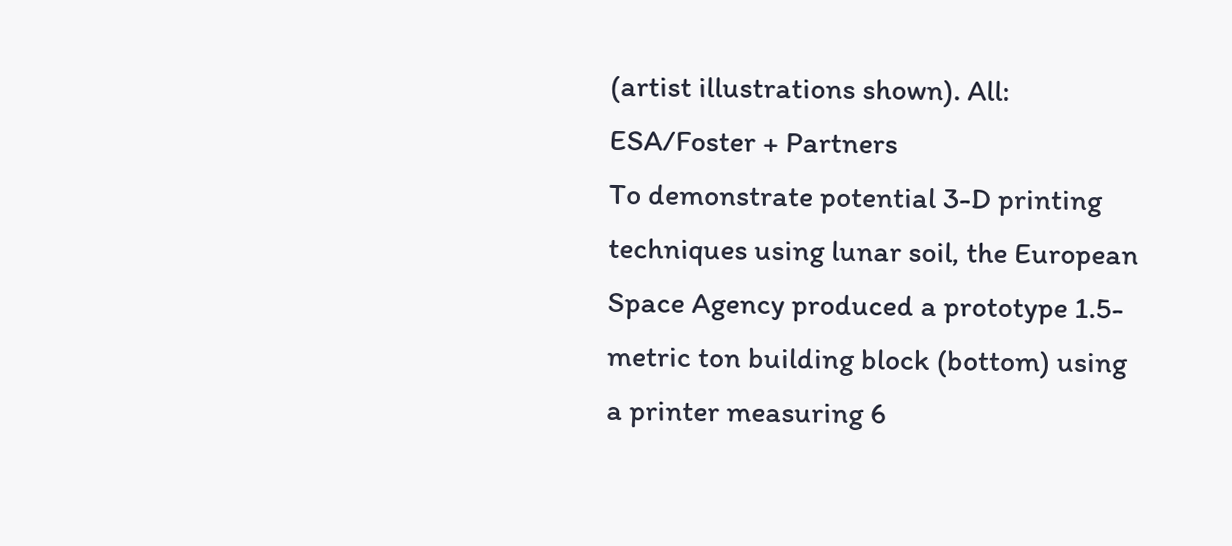(artist illustrations shown). All: ESA/Foster + Partners
To demonstrate potential 3-D printing techniques using lunar soil, the European Space Agency produced a prototype 1.5-metric ton building block (bottom) using a printer measuring 6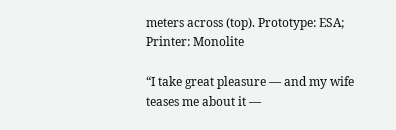meters across (top). Prototype: ESA; Printer: Monolite

“I take great pleasure — and my wife teases me about it —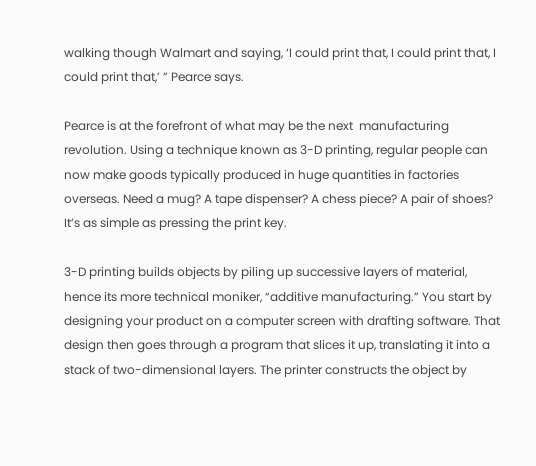walking though Walmart and saying, ‘I could print that, I could print that, I could print that,’ ” Pearce says.

Pearce is at the forefront of what may be the next  manufacturing revolution. Using a technique known as 3-D printing, regular people can now make goods typically produced in huge quantities in factories overseas. Need a mug? A tape dispenser? A chess piece? A pair of shoes? It’s as simple as pressing the print key.

3-D printing builds objects by piling up successive layers of material, hence its more technical moniker, “additive manufacturing.” You start by designing your product on a computer screen with drafting software. That design then goes through a program that slices it up, translating it into a stack of two-dimensional layers. The printer constructs the object by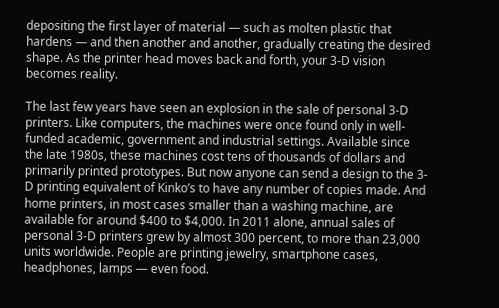depositing the first layer of material — such as molten plastic that hardens — and then another and another, gradually creating the desired shape. As the printer head moves back and forth, your 3-D vision becomes reality.

The last few years have seen an explosion in the sale of personal 3-D printers. Like computers, the machines were once found only in well-funded academic, government and industrial settings. Available since the late 1980s, these machines cost tens of thousands of dollars and primarily printed prototypes. But now anyone can send a design to the 3-D printing equivalent of Kinko’s to have any number of copies made. And home printers, in most cases smaller than a washing machine, are available for around $400 to $4,000. In 2011 alone, annual sales of personal 3-D printers grew by almost 300 percent, to more than 23,000 units worldwide. People are printing jewelry, smartphone cases, headphones, lamps — even food.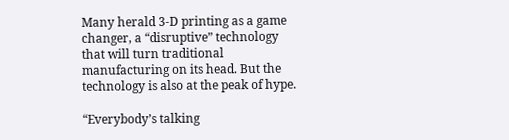Many herald 3-D printing as a game changer, a “disruptive” technology that will turn traditional manufacturing on its head. But the technology is also at the peak of hype.

“Everybody’s talking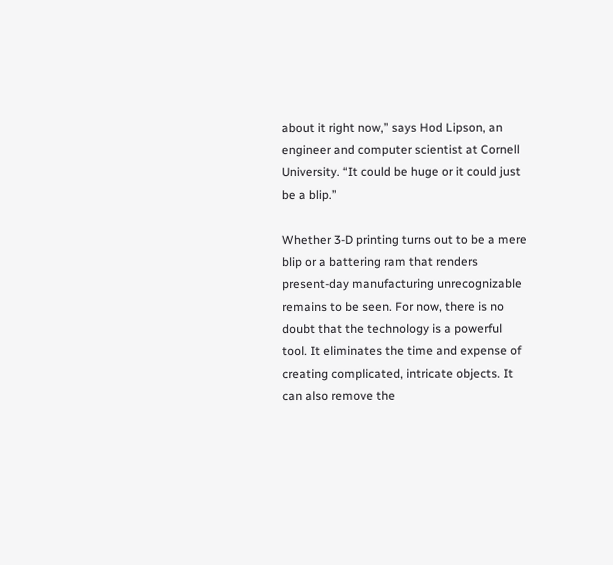about it right now,” says Hod Lipson, an engineer and computer scientist at Cornell University. “It could be huge or it could just be a blip.”

Whether 3-D printing turns out to be a mere blip or a battering ram that renders present-day manufacturing unrecognizable remains to be seen. For now, there is no doubt that the technology is a powerful tool. It eliminates the time and expense of creating complicated, intricate objects. It can also remove the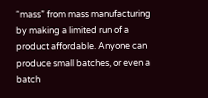“mass” from mass manufacturing by making a limited run of a product affordable. Anyone can produce small batches, or even a batch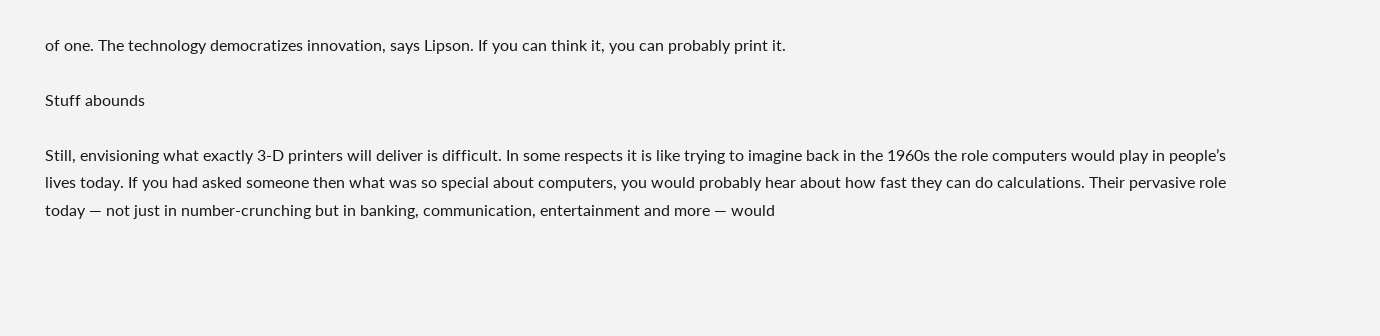of one. The technology democratizes innovation, says Lipson. If you can think it, you can probably print it.

Stuff abounds

Still, envisioning what exactly 3-D printers will deliver is difficult. In some respects it is like trying to imagine back in the 1960s the role computers would play in people’s lives today. If you had asked someone then what was so special about computers, you would probably hear about how fast they can do calculations. Their pervasive role today — not just in number-crunching but in banking, communication, entertainment and more — would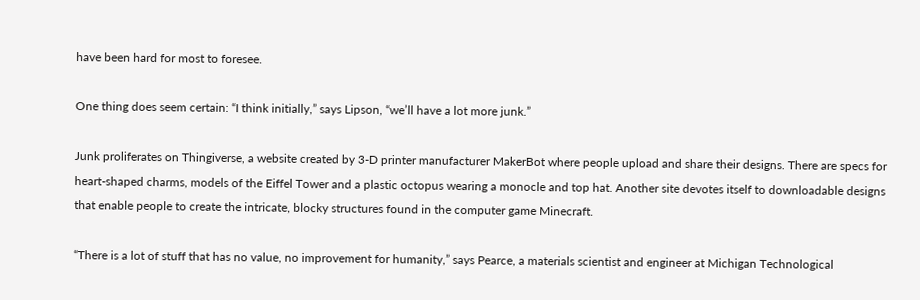have been hard for most to foresee.

One thing does seem certain: “I think initially,” says Lipson, “we’ll have a lot more junk.”

Junk proliferates on Thingiverse, a website created by 3-D printer manufacturer MakerBot where people upload and share their designs. There are specs for heart-shaped charms, models of the Eiffel Tower and a plastic octopus wearing a monocle and top hat. Another site devotes itself to downloadable designs that enable people to create the intricate, blocky structures found in the computer game Minecraft.

“There is a lot of stuff that has no value, no improvement for humanity,” says Pearce, a materials scientist and engineer at Michigan Technological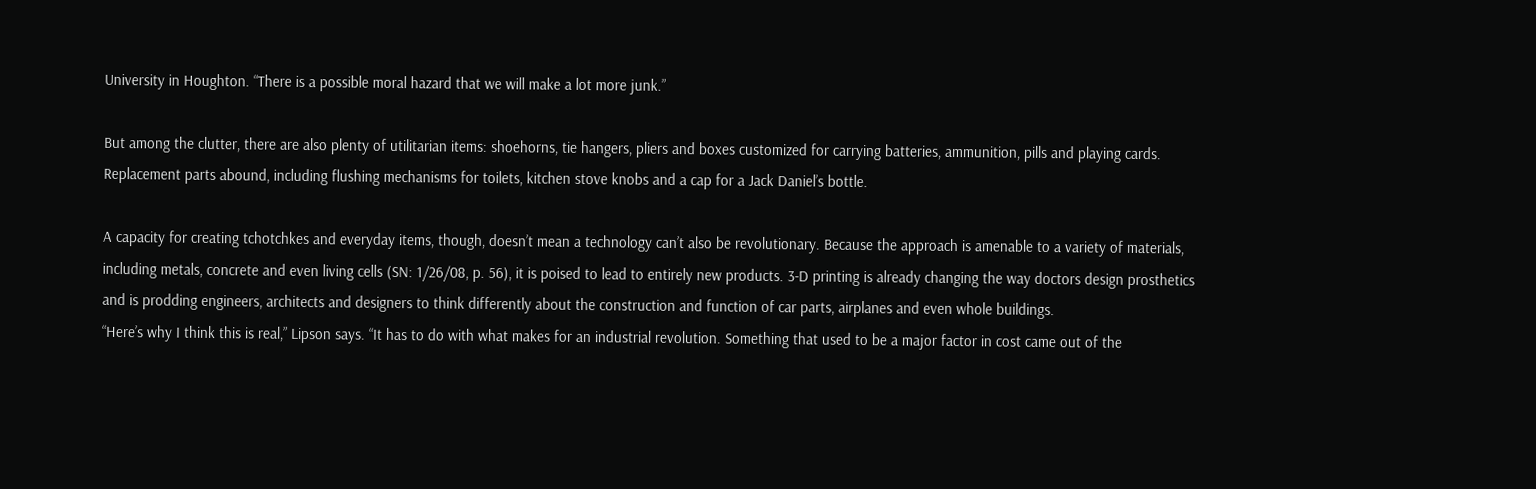University in Houghton. “There is a possible moral hazard that we will make a lot more junk.”

But among the clutter, there are also plenty of utilitarian items: shoehorns, tie hangers, pliers and boxes customized for carrying batteries, ammunition, pills and playing cards. Replacement parts abound, including flushing mechanisms for toilets, kitchen stove knobs and a cap for a Jack Daniel’s bottle.

A capacity for creating tchotchkes and everyday items, though, doesn’t mean a technology can’t also be revolutionary. Because the approach is amenable to a variety of materials, including metals, concrete and even living cells (SN: 1/26/08, p. 56), it is poised to lead to entirely new products. 3-D printing is already changing the way doctors design prosthetics and is prodding engineers, architects and designers to think differently about the construction and function of car parts, airplanes and even whole buildings.
“Here’s why I think this is real,” Lipson says. “It has to do with what makes for an industrial revolution. Something that used to be a major factor in cost came out of the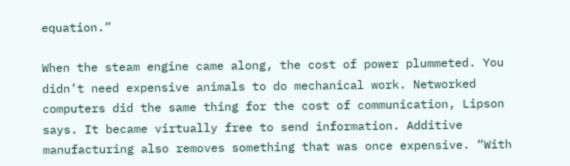equation.”

When the steam engine came along, the cost of power plummeted. You didn’t need expensive animals to do mechanical work. Networked computers did the same thing for the cost of communication, Lipson says. It became virtually free to send information. Additive manufacturing also removes something that was once expensive. “With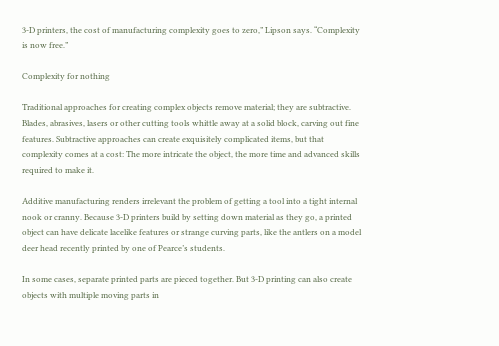3-D printers, the cost of manufacturing complexity goes to zero,” Lipson says. “Complexity is now free.”

Complexity for nothing

Traditional approaches for creating complex objects remove material; they are subtractive. Blades, abrasives, lasers or other cutting tools whittle away at a solid block, carving out fine features. Subtractive approaches can create exquisitely complicated items, but that complexity comes at a cost: The more intricate the object, the more time and advanced skills required to make it.

Additive manufacturing renders irrelevant the problem of getting a tool into a tight internal nook or cranny. Because 3-D printers build by setting down material as they go, a printed object can have delicate lacelike features or strange curving parts, like the antlers on a model deer head recently printed by one of Pearce’s students.

In some cases, separate printed parts are pieced together. But 3-D printing can also create objects with multiple moving parts in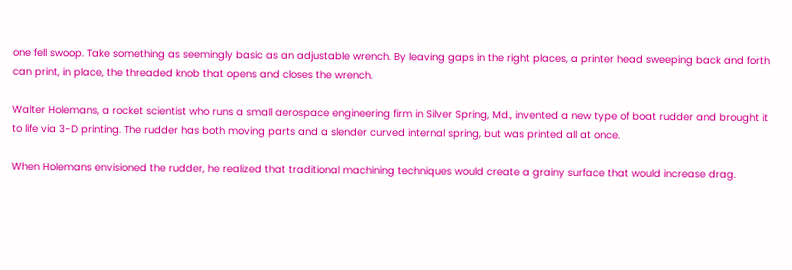one fell swoop. Take something as seemingly basic as an adjustable wrench. By leaving gaps in the right places, a printer head sweeping back and forth can print, in place, the threaded knob that opens and closes the wrench.

Walter Holemans, a rocket scientist who runs a small aerospace engineering firm in Silver Spring, Md., invented a new type of boat rudder and brought it to life via 3-D printing. The rudder has both moving parts and a slender curved internal spring, but was printed all at once.

When Holemans envisioned the rudder, he realized that traditional machining techniques would create a grainy surface that would increase drag.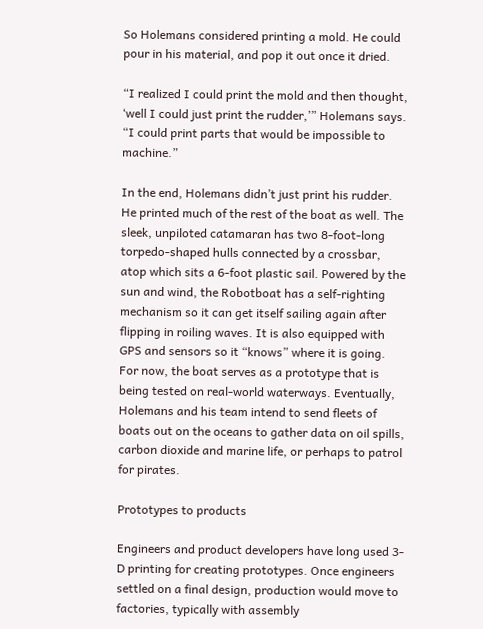So Holemans considered printing a mold. He could pour in his material, and pop it out once it dried.

“I realized I could print the mold and then thought, ‘well I could just print the rudder,’” Holemans says. “I could print parts that would be impossible to machine.”

In the end, Holemans didn’t just print his rudder. He printed much of the rest of the boat as well. The  sleek, unpiloted catamaran has two 8-foot-long torpedo-shaped hulls connected by a crossbar, atop which sits a 6-foot plastic sail. Powered by the sun and wind, the Robotboat has a self-righting mechanism so it can get itself sailing again after flipping in roiling waves. It is also equipped with GPS and sensors so it “knows” where it is going. For now, the boat serves as a prototype that is being tested on real-world waterways. Eventually, Holemans and his team intend to send fleets of boats out on the oceans to gather data on oil spills, carbon dioxide and marine life, or perhaps to patrol for pirates.

Prototypes to products

Engineers and product developers have long used 3-D printing for creating prototypes. Once engineers settled on a final design, production would move to factories, typically with assembly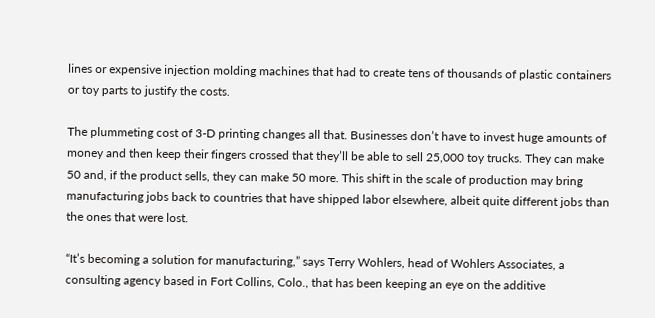lines or expensive injection molding machines that had to create tens of thousands of plastic containers or toy parts to justify the costs.

The plummeting cost of 3-D printing changes all that. Businesses don’t have to invest huge amounts of money and then keep their fingers crossed that they’ll be able to sell 25,000 toy trucks. They can make 50 and, if the product sells, they can make 50 more. This shift in the scale of production may bring manufacturing jobs back to countries that have shipped labor elsewhere, albeit quite different jobs than the ones that were lost.

“It’s becoming a solution for manufacturing,” says Terry Wohlers, head of Wohlers Associates, a consulting agency based in Fort Collins, Colo., that has been keeping an eye on the additive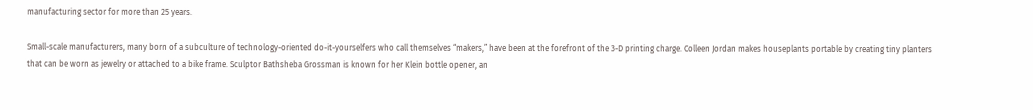manufacturing sector for more than 25 years.

Small-scale manufacturers, many born of a subculture of technology-oriented do-it-yourselfers who call themselves “makers,” have been at the forefront of the 3-D printing charge. Colleen Jordan makes houseplants portable by creating tiny planters that can be worn as jewelry or attached to a bike frame. Sculptor Bathsheba Grossman is known for her Klein bottle opener, an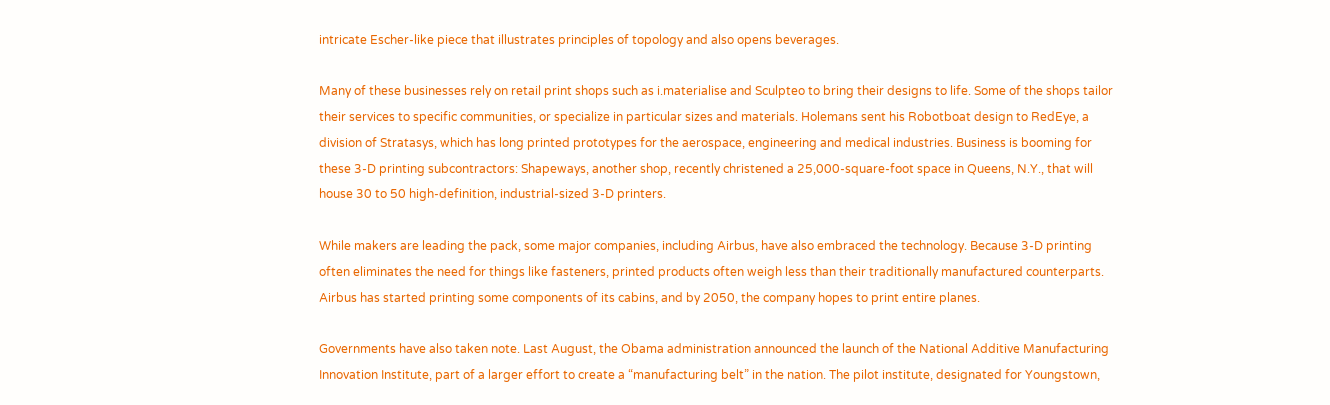intricate Escher-like piece that illustrates principles of topology and also opens beverages.

Many of these businesses rely on retail print shops such as i.materialise and Sculpteo to bring their designs to life. Some of the shops tailor their services to specific communities, or specialize in particular sizes and materials. Holemans sent his Robotboat design to RedEye, a division of Stratasys, which has long printed prototypes for the aerospace, engineering and medical industries. Business is booming for these 3-D printing subcontractors: Shapeways, another shop, recently christened a 25,000-square-foot space in Queens, N.Y., that will house 30 to 50 high-definition, industrial-sized 3-D printers.

While makers are leading the pack, some major companies, including Airbus, have also embraced the technology. Because 3-D printing often eliminates the need for things like fasteners, printed products often weigh less than their traditionally manufactured counterparts. Airbus has started printing some components of its cabins, and by 2050, the company hopes to print entire planes.

Governments have also taken note. Last August, the Obama administration announced the launch of the National Additive Manufacturing Innovation Institute, part of a larger effort to create a “manufacturing belt” in the nation. The pilot institute, designated for Youngstown,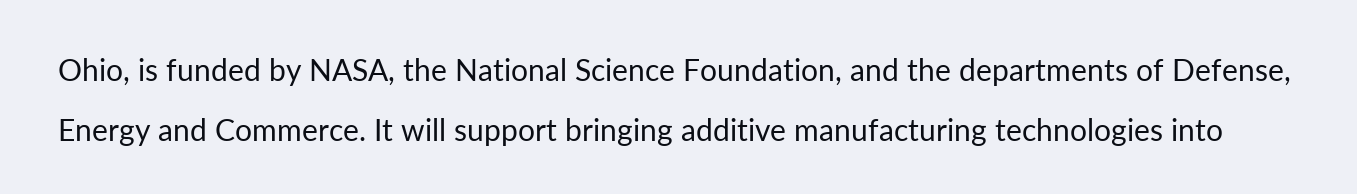Ohio, is funded by NASA, the National Science Foundation, and the departments of Defense, Energy and Commerce. It will support bringing additive manufacturing technologies into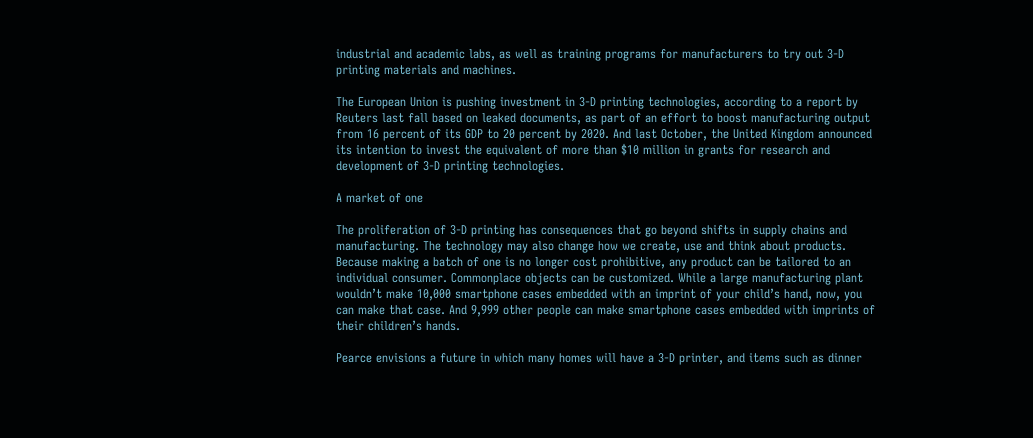industrial and academic labs, as well as training programs for manufacturers to try out 3-D printing materials and machines.

The European Union is pushing investment in 3-D printing technologies, according to a report by Reuters last fall based on leaked documents, as part of an effort to boost manufacturing output from 16 percent of its GDP to 20 percent by 2020. And last October, the United Kingdom announced its intention to invest the equivalent of more than $10 million in grants for research and development of 3-D printing technologies.

A market of one

The proliferation of 3-D printing has consequences that go beyond shifts in supply chains and manufacturing. The technology may also change how we create, use and think about products. Because making a batch of one is no longer cost prohibitive, any product can be tailored to an individual consumer. Commonplace objects can be customized. While a large manufacturing plant wouldn’t make 10,000 smartphone cases embedded with an imprint of your child’s hand, now, you can make that case. And 9,999 other people can make smartphone cases embedded with imprints of their children’s hands.

Pearce envisions a future in which many homes will have a 3-D printer, and items such as dinner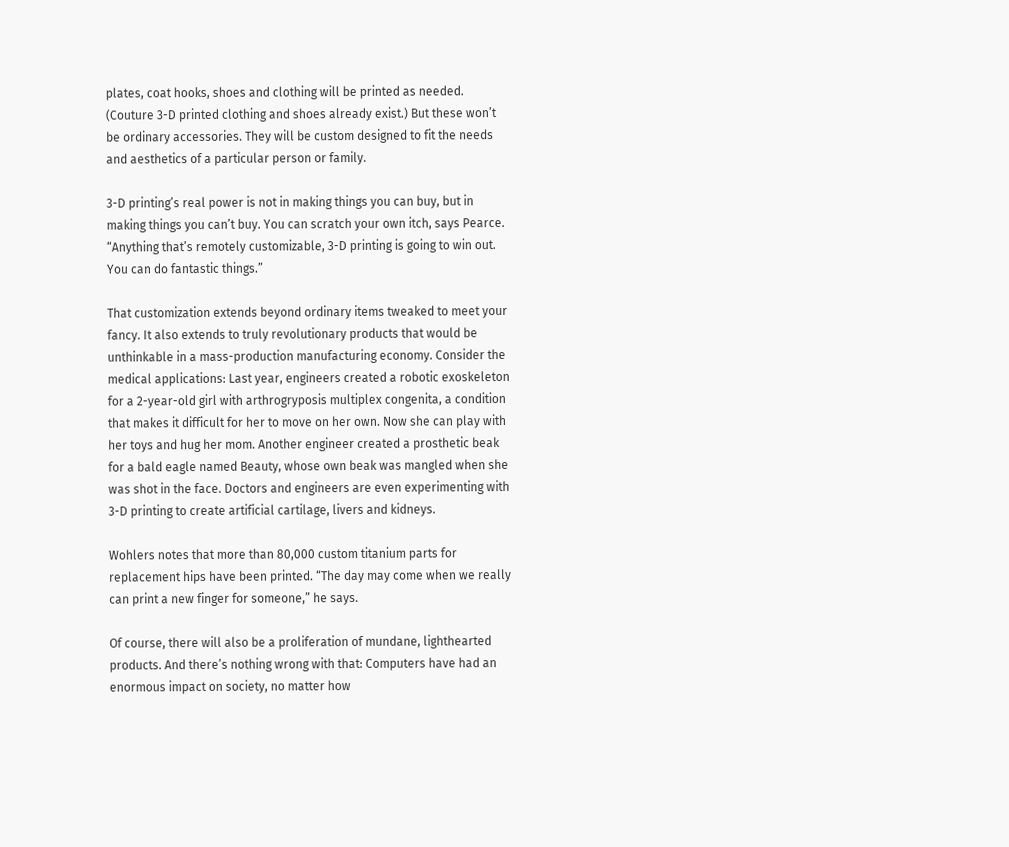plates, coat hooks, shoes and clothing will be printed as needed. (Couture 3-D printed clothing and shoes already exist.) But these won’t be ordinary accessories. They will be custom designed to fit the needs and aesthetics of a particular person or family.

3-D printing’s real power is not in making things you can buy, but in making things you can’t buy. You can scratch your own itch, says Pearce. “Anything that’s remotely customizable, 3-D printing is going to win out. You can do fantastic things.”

That customization extends beyond ordinary items tweaked to meet your fancy. It also extends to truly revolutionary products that would be unthinkable in a mass-production manufacturing economy. Consider the medical applications: Last year, engineers created a robotic exoskeleton for a 2-year-old girl with arthrogryposis multiplex congenita, a condition that makes it difficult for her to move on her own. Now she can play with her toys and hug her mom. Another engineer created a prosthetic beak for a bald eagle named Beauty, whose own beak was mangled when she was shot in the face. Doctors and engineers are even experimenting with 3-D printing to create artificial cartilage, livers and kidneys.

Wohlers notes that more than 80,000 custom titanium parts for replacement hips have been printed. “The day may come when we really can print a new finger for someone,” he says.

Of course, there will also be a proliferation of mundane, lighthearted products. And there’s nothing wrong with that: Computers have had an enormous impact on society, no matter how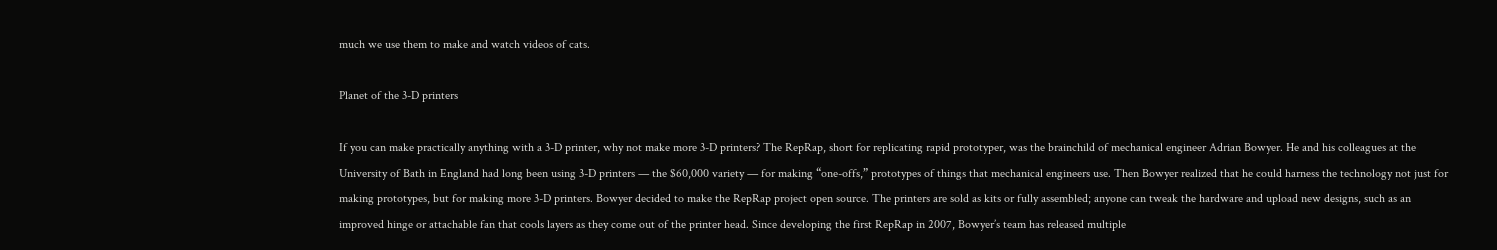much we use them to make and watch videos of cats.

Planet of the 3-D printers

If you can make practically anything with a 3-D printer, why not make more 3-D printers? The RepRap, short for replicating rapid prototyper, was the brainchild of mechanical engineer Adrian Bowyer. He and his colleagues at the University of Bath in England had long been using 3-D printers — the $60,000 variety — for making “one-offs,” prototypes of things that mechanical engineers use. Then Bowyer realized that he could harness the technology not just for making prototypes, but for making more 3-D printers. Bowyer decided to make the RepRap project open source. The printers are sold as kits or fully assembled; anyone can tweak the hardware and upload new designs, such as an improved hinge or attachable fan that cools layers as they come out of the printer head. Since developing the first RepRap in 2007, Bowyer’s team has released multiple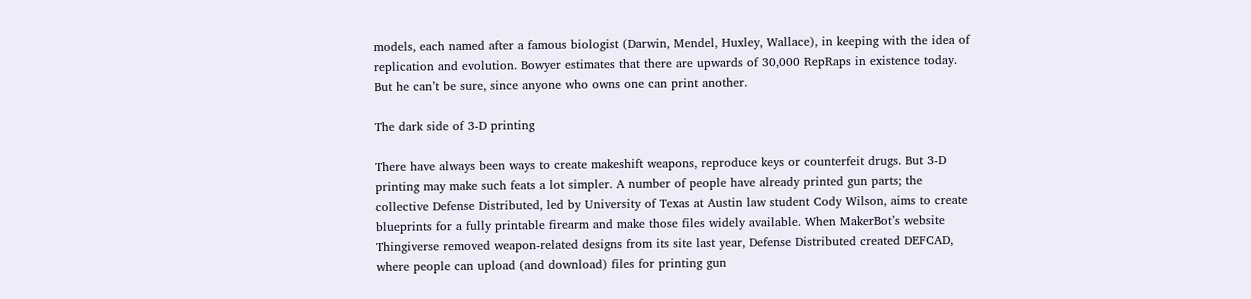models, each named after a famous biologist (Darwin, Mendel, Huxley, Wallace), in keeping with the idea of replication and evolution. Bowyer estimates that there are upwards of 30,000 RepRaps in existence today. But he can’t be sure, since anyone who owns one can print another.

The dark side of 3-D printing

There have always been ways to create makeshift weapons, reproduce keys or counterfeit drugs. But 3-D printing may make such feats a lot simpler. A number of people have already printed gun parts; the collective Defense Distributed, led by University of Texas at Austin law student Cody Wilson, aims to create blueprints for a fully printable firearm and make those files widely available. When MakerBot’s website Thingiverse removed weapon-related designs from its site last year, Defense Distributed created DEFCAD, where people can upload (and download) files for printing gun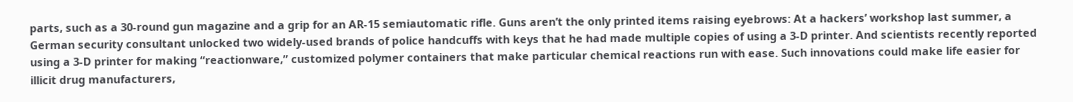parts, such as a 30-round gun magazine and a grip for an AR-15 semiautomatic rifle. Guns aren’t the only printed items raising eyebrows: At a hackers’ workshop last summer, a German security consultant unlocked two widely-used brands of police handcuffs with keys that he had made multiple copies of using a 3-D printer. And scientists recently reported using a 3-D printer for making “reactionware,” customized polymer containers that make particular chemical reactions run with ease. Such innovations could make life easier for illicit drug manufacturers,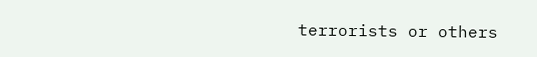terrorists or others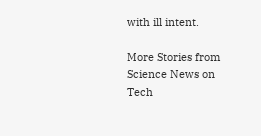with ill intent.

More Stories from Science News on Tech